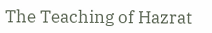The Teaching of Hazrat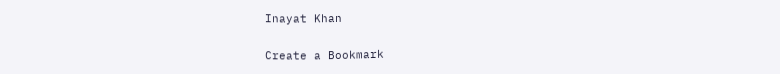Inayat Khan

Create a Bookmark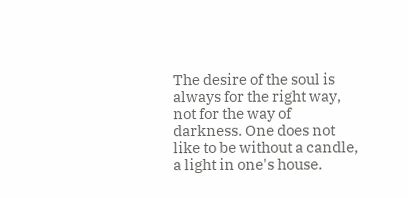The desire of the soul is always for the right way, not for the way of darkness. One does not like to be without a candle, a light in one's house.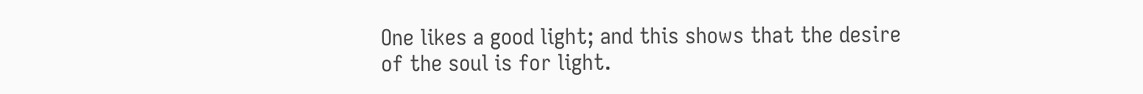One likes a good light; and this shows that the desire of the soul is for light.